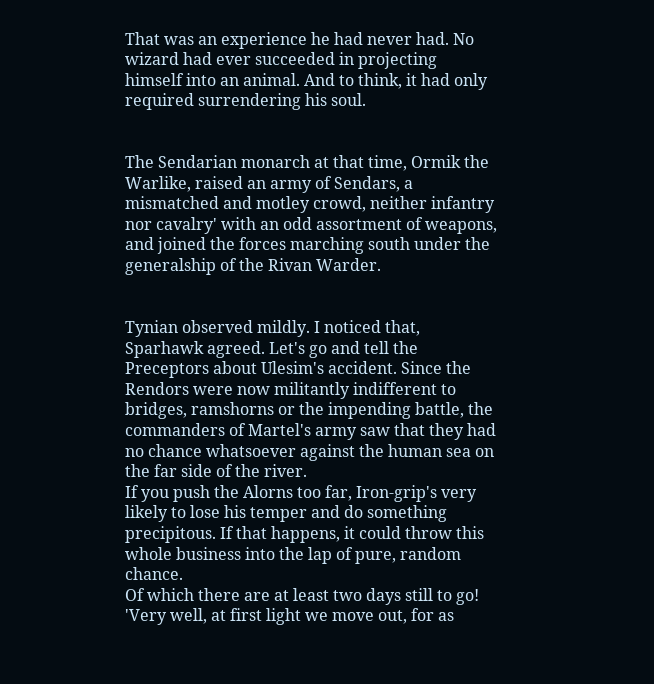That was an experience he had never had. No wizard had ever succeeded in projecting himself into an animal. And to think, it had only required surrendering his soul.


The Sendarian monarch at that time, Ormik the Warlike, raised an army of Sendars, a mismatched and motley crowd, neither infantry nor cavalry' with an odd assortment of weapons, and joined the forces marching south under the generalship of the Rivan Warder.


Tynian observed mildly. I noticed that, Sparhawk agreed. Let's go and tell the Preceptors about Ulesim's accident. Since the Rendors were now militantly indifferent to bridges, ramshorns or the impending battle, the commanders of Martel's army saw that they had no chance whatsoever against the human sea on the far side of the river.
If you push the Alorns too far, Iron-grip's very likely to lose his temper and do something precipitous. If that happens, it could throw this whole business into the lap of pure, random chance.
Of which there are at least two days still to go! 'Very well, at first light we move out, for as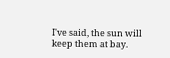I've said, the sun will keep them at bay.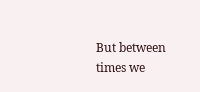But between times we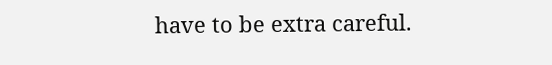have to be extra careful.